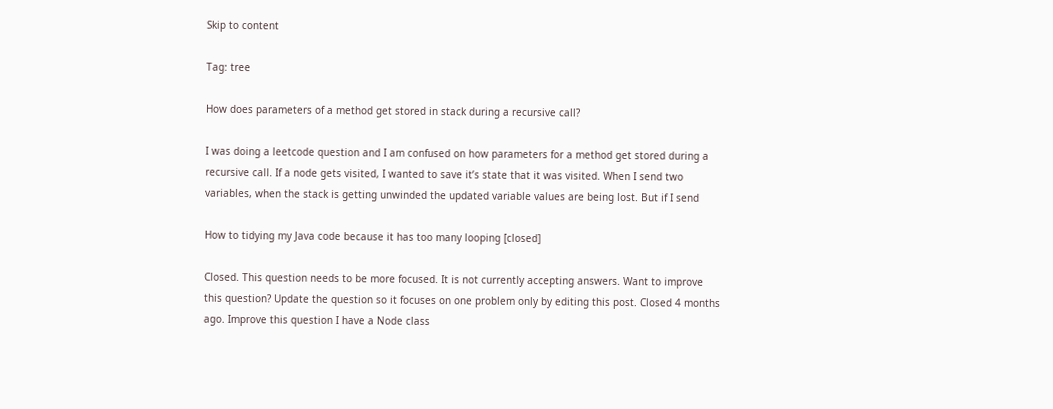Skip to content

Tag: tree

How does parameters of a method get stored in stack during a recursive call?

I was doing a leetcode question and I am confused on how parameters for a method get stored during a recursive call. If a node gets visited, I wanted to save it’s state that it was visited. When I send two variables, when the stack is getting unwinded the updated variable values are being lost. But if I send

How to tidying my Java code because it has too many looping [closed]

Closed. This question needs to be more focused. It is not currently accepting answers. Want to improve this question? Update the question so it focuses on one problem only by editing this post. Closed 4 months ago. Improve this question I have a Node class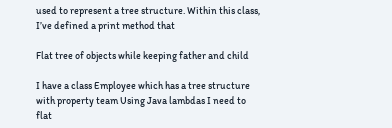used to represent a tree structure. Within this class, I’ve defined a print method that

Flat tree of objects while keeping father and child

I have a class Employee which has a tree structure with property team Using Java lambdas I need to flat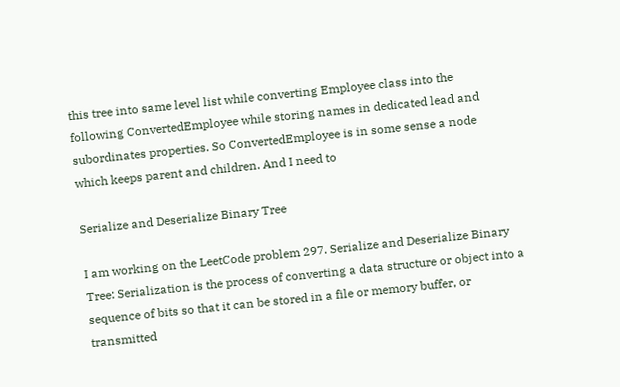this tree into same level list while converting Employee class into the following ConvertedEmployee while storing names in dedicated lead and subordinates properties. So ConvertedEmployee is in some sense a node which keeps parent and children. And I need to

Serialize and Deserialize Binary Tree

I am working on the LeetCode problem 297. Serialize and Deserialize Binary Tree: Serialization is the process of converting a data structure or object into a sequence of bits so that it can be stored in a file or memory buffer, or transmitted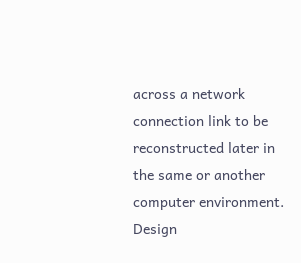across a network connection link to be reconstructed later in the same or another computer environment. Design